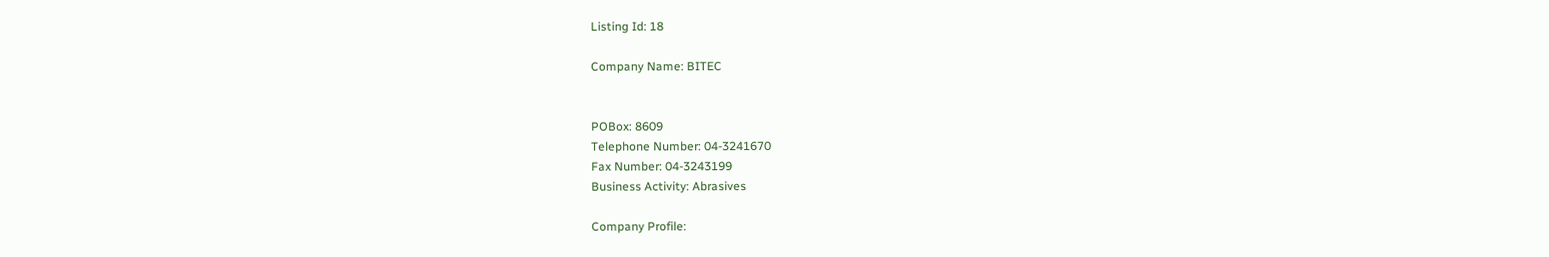Listing Id: 18

Company Name: BITEC


POBox: 8609
Telephone Number: 04-3241670
Fax Number: 04-3243199
Business Activity: Abrasives

Company Profile: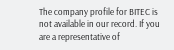The company profile for BITEC is not available in our record. If you are a representative of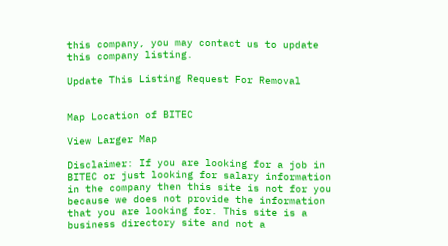this company, you may contact us to update this company listing.

Update This Listing Request For Removal


Map Location of BITEC

View Larger Map

Disclaimer: If you are looking for a job in BITEC or just looking for salary information in the company then this site is not for you because we does not provide the information that you are looking for. This site is a business directory site and not a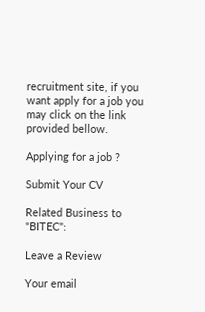recruitment site, if you want apply for a job you may click on the link provided bellow.

Applying for a job ?

Submit Your CV

Related Business to "BITEC":

Leave a Review

Your email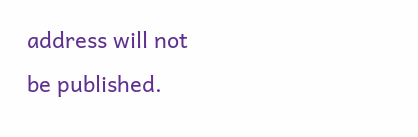address will not be published.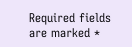Required fields are marked *